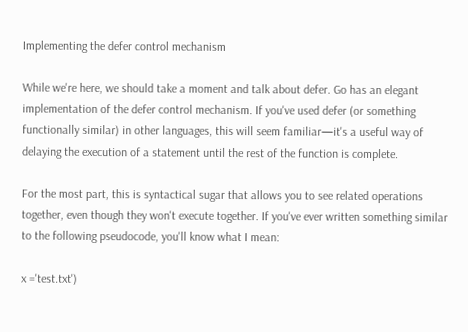Implementing the defer control mechanism

While we're here, we should take a moment and talk about defer. Go has an elegant implementation of the defer control mechanism. If you've used defer (or something functionally similar) in other languages, this will seem familiar—it's a useful way of delaying the execution of a statement until the rest of the function is complete.

For the most part, this is syntactical sugar that allows you to see related operations together, even though they won't execute together. If you've ever written something similar to the following pseudocode, you'll know what I mean:

x ='test.txt')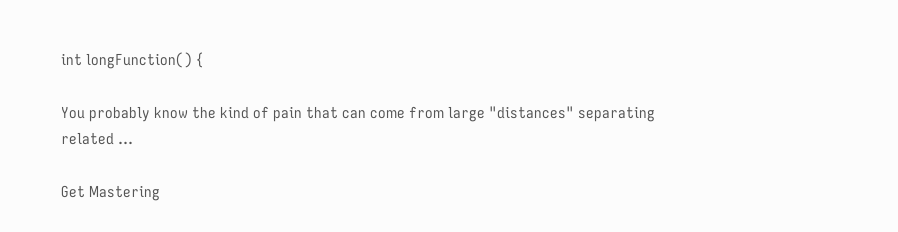int longFunction() {

You probably know the kind of pain that can come from large "distances" separating related ...

Get Mastering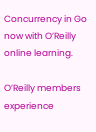Concurrency in Go now with O’Reilly online learning.

O’Reilly members experience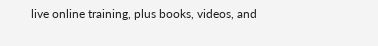live online training, plus books, videos, and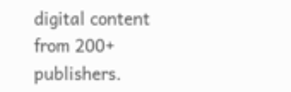digital content from 200+ publishers.